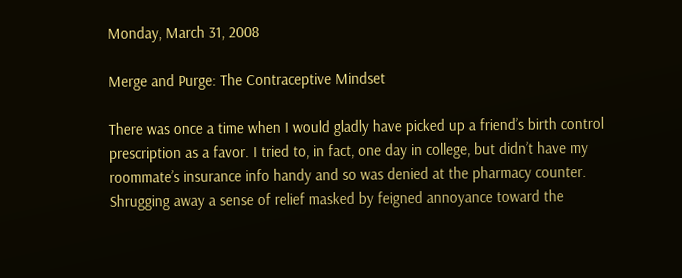Monday, March 31, 2008

Merge and Purge: The Contraceptive Mindset

There was once a time when I would gladly have picked up a friend’s birth control prescription as a favor. I tried to, in fact, one day in college, but didn’t have my roommate’s insurance info handy and so was denied at the pharmacy counter. Shrugging away a sense of relief masked by feigned annoyance toward the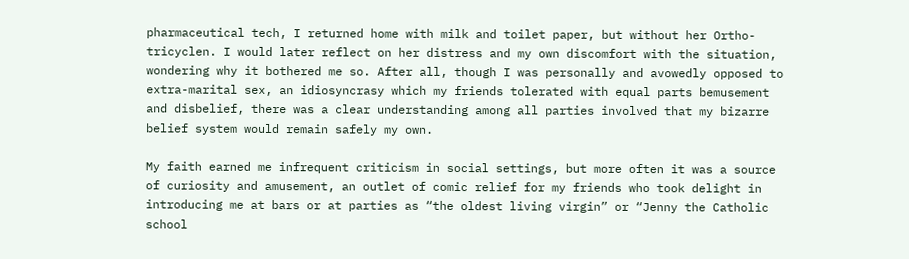pharmaceutical tech, I returned home with milk and toilet paper, but without her Ortho-tricyclen. I would later reflect on her distress and my own discomfort with the situation, wondering why it bothered me so. After all, though I was personally and avowedly opposed to extra-marital sex, an idiosyncrasy which my friends tolerated with equal parts bemusement and disbelief, there was a clear understanding among all parties involved that my bizarre belief system would remain safely my own.

My faith earned me infrequent criticism in social settings, but more often it was a source of curiosity and amusement, an outlet of comic relief for my friends who took delight in introducing me at bars or at parties as “the oldest living virgin” or “Jenny the Catholic school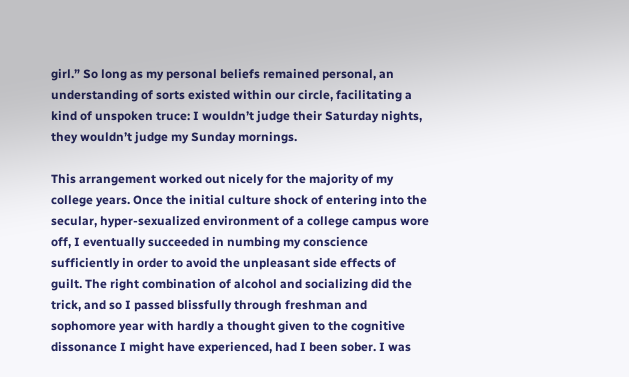girl.” So long as my personal beliefs remained personal, an understanding of sorts existed within our circle, facilitating a kind of unspoken truce: I wouldn’t judge their Saturday nights, they wouldn’t judge my Sunday mornings.

This arrangement worked out nicely for the majority of my college years. Once the initial culture shock of entering into the secular, hyper-sexualized environment of a college campus wore off, I eventually succeeded in numbing my conscience sufficiently in order to avoid the unpleasant side effects of guilt. The right combination of alcohol and socializing did the trick, and so I passed blissfully through freshman and sophomore year with hardly a thought given to the cognitive dissonance I might have experienced, had I been sober. I was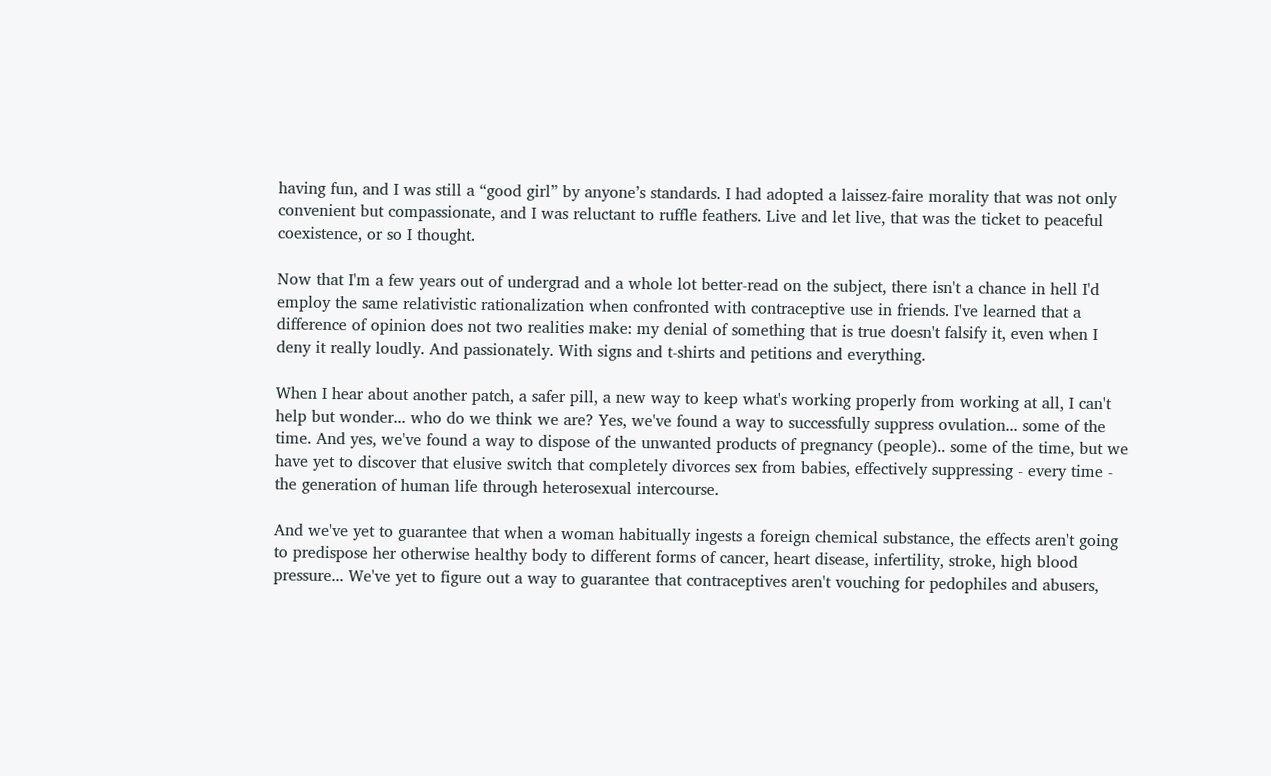having fun, and I was still a “good girl” by anyone’s standards. I had adopted a laissez-faire morality that was not only convenient but compassionate, and I was reluctant to ruffle feathers. Live and let live, that was the ticket to peaceful coexistence, or so I thought.

Now that I'm a few years out of undergrad and a whole lot better-read on the subject, there isn't a chance in hell I'd employ the same relativistic rationalization when confronted with contraceptive use in friends. I've learned that a difference of opinion does not two realities make: my denial of something that is true doesn't falsify it, even when I deny it really loudly. And passionately. With signs and t-shirts and petitions and everything.

When I hear about another patch, a safer pill, a new way to keep what's working properly from working at all, I can't help but wonder... who do we think we are? Yes, we've found a way to successfully suppress ovulation... some of the time. And yes, we've found a way to dispose of the unwanted products of pregnancy (people).. some of the time, but we have yet to discover that elusive switch that completely divorces sex from babies, effectively suppressing - every time - the generation of human life through heterosexual intercourse.

And we've yet to guarantee that when a woman habitually ingests a foreign chemical substance, the effects aren't going to predispose her otherwise healthy body to different forms of cancer, heart disease, infertility, stroke, high blood pressure... We've yet to figure out a way to guarantee that contraceptives aren't vouching for pedophiles and abusers,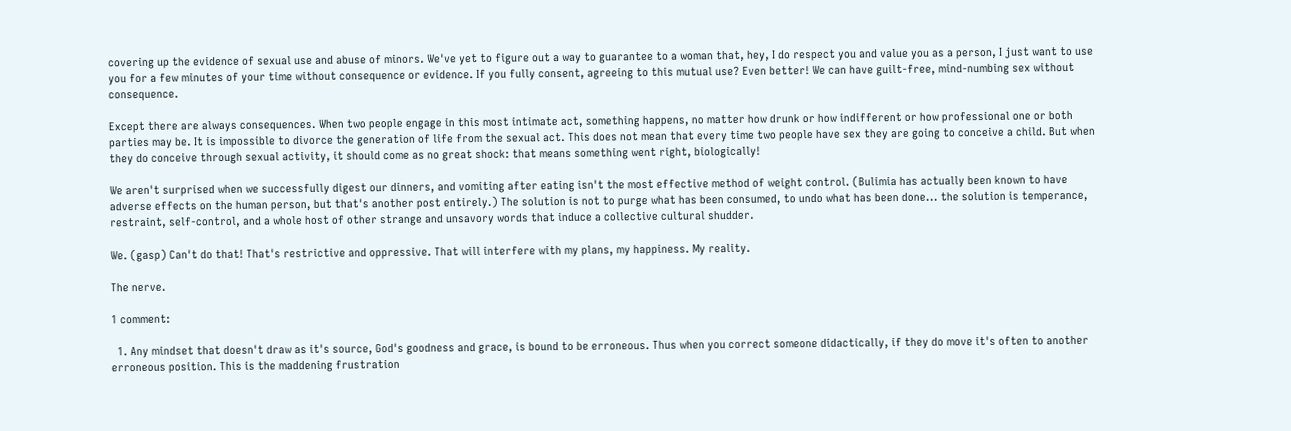covering up the evidence of sexual use and abuse of minors. We've yet to figure out a way to guarantee to a woman that, hey, I do respect you and value you as a person, I just want to use you for a few minutes of your time without consequence or evidence. If you fully consent, agreeing to this mutual use? Even better! We can have guilt-free, mind-numbing sex without consequence.

Except there are always consequences. When two people engage in this most intimate act, something happens, no matter how drunk or how indifferent or how professional one or both parties may be. It is impossible to divorce the generation of life from the sexual act. This does not mean that every time two people have sex they are going to conceive a child. But when they do conceive through sexual activity, it should come as no great shock: that means something went right, biologically!

We aren't surprised when we successfully digest our dinners, and vomiting after eating isn't the most effective method of weight control. (Bulimia has actually been known to have adverse effects on the human person, but that's another post entirely.) The solution is not to purge what has been consumed, to undo what has been done... the solution is temperance, restraint, self-control, and a whole host of other strange and unsavory words that induce a collective cultural shudder.

We. (gasp) Can't do that! That's restrictive and oppressive. That will interfere with my plans, my happiness. My reality.

The nerve.

1 comment:

  1. Any mindset that doesn't draw as it's source, God's goodness and grace, is bound to be erroneous. Thus when you correct someone didactically, if they do move it's often to another erroneous position. This is the maddening frustration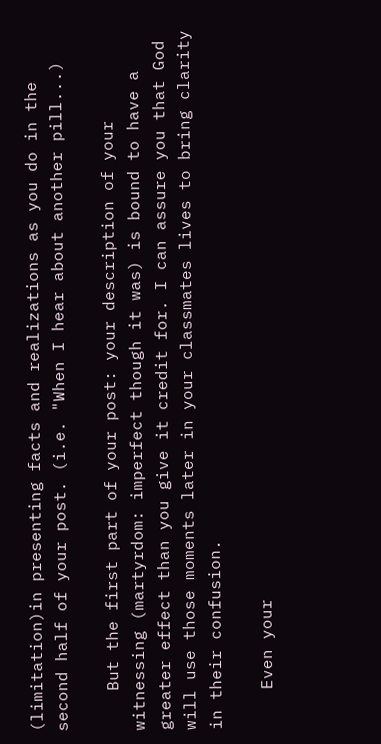(limitation)in presenting facts and realizations as you do in the second half of your post. (i.e. "When I hear about another pill...)

    But the first part of your post: your description of your witnessing (martyrdom: imperfect though it was) is bound to have a greater effect than you give it credit for. I can assure you that God will use those moments later in your classmates lives to bring clarity in their confusion.

    Even your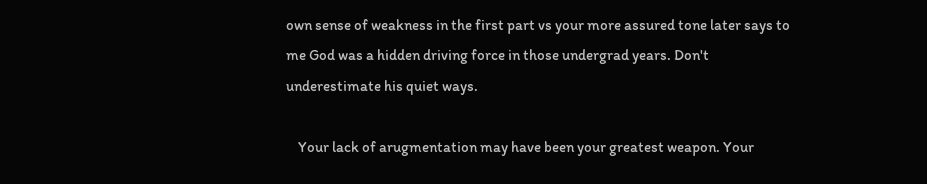own sense of weakness in the first part vs your more assured tone later says to me God was a hidden driving force in those undergrad years. Don't underestimate his quiet ways.

    Your lack of arugmentation may have been your greatest weapon. Your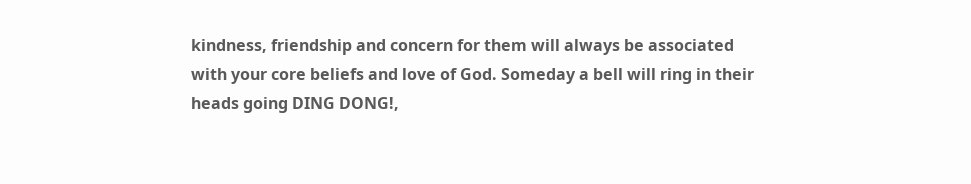kindness, friendship and concern for them will always be associated with your core beliefs and love of God. Someday a bell will ring in their heads going DING DONG!,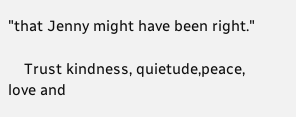"that Jenny might have been right."

    Trust kindness, quietude,peace, love and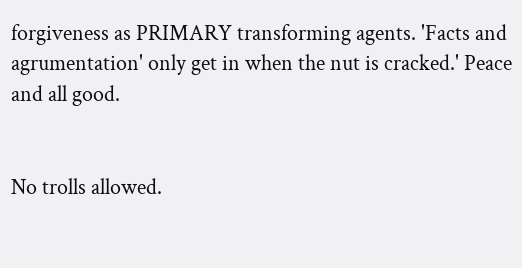forgiveness as PRIMARY transforming agents. 'Facts and agrumentation' only get in when the nut is cracked.' Peace and all good.


No trolls allowed.